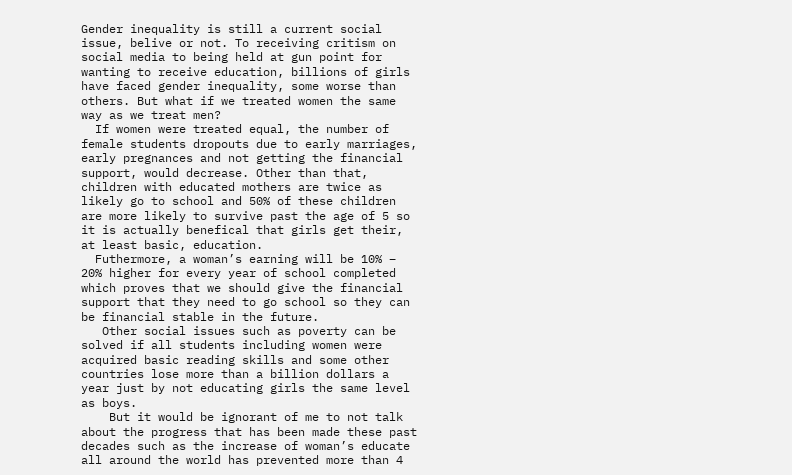Gender inequality is still a current social issue, belive or not. To receiving critism on social media to being held at gun point for wanting to receive education, billions of girls have faced gender inequality, some worse than others. But what if we treated women the same way as we treat men?
  If women were treated equal, the number of female students dropouts due to early marriages, early pregnances and not getting the financial support, would decrease. Other than that, children with educated mothers are twice as likely go to school and 50% of these children are more likely to survive past the age of 5 so it is actually benefical that girls get their, at least basic, education.
  Futhermore, a woman’s earning will be 10% – 20% higher for every year of school completed which proves that we should give the financial support that they need to go school so they can be financial stable in the future.
   Other social issues such as poverty can be solved if all students including women were acquired basic reading skills and some other countries lose more than a billion dollars a year just by not educating girls the same level as boys.
    But it would be ignorant of me to not talk about the progress that has been made these past decades such as the increase of woman’s educate all around the world has prevented more than 4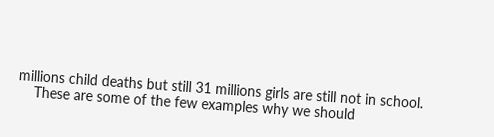millions child deaths but still 31 millions girls are still not in school.
    These are some of the few examples why we should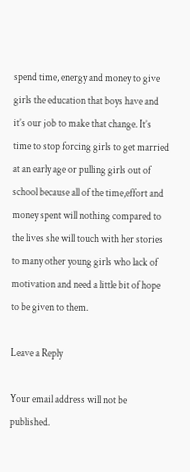spend time, energy and money to give girls the education that boys have and it’s our job to make that change. It’s time to stop forcing girls to get married at an early age or pulling girls out of school because all of the time,effort and money spent will nothing compared to the lives she will touch with her stories to many other young girls who lack of motivation and need a little bit of hope to be given to them.

Leave a Reply

Your email address will not be published.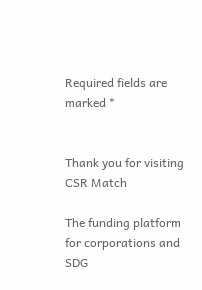Required fields are marked *


Thank you for visiting CSR Match

The funding platform for corporations and SDG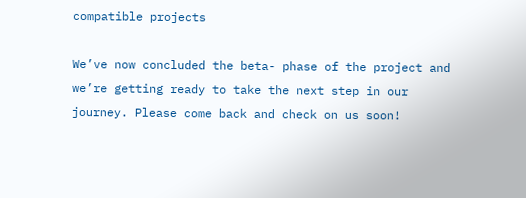compatible projects

We’ve now concluded the beta- phase of the project and we’re getting ready to take the next step in our journey. Please come back and check on us soon!